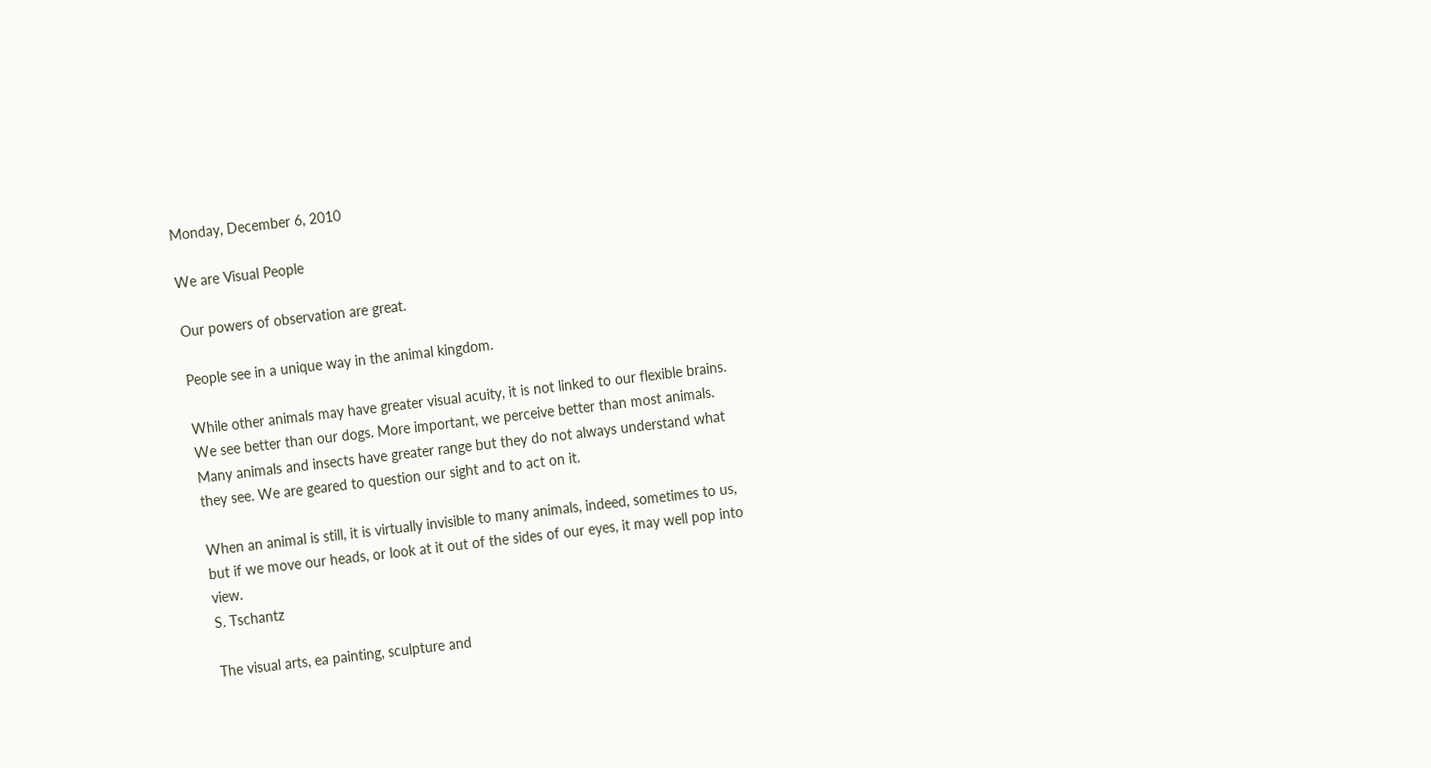Monday, December 6, 2010

We are Visual People

Our powers of observation are great.

People see in a unique way in the animal kingdom.

While other animals may have greater visual acuity, it is not linked to our flexible brains. We see better than our dogs. More important, we perceive better than most animals. Many animals and insects have greater range but they do not always understand what they see. We are geared to question our sight and to act on it.

When an animal is still, it is virtually invisible to many animals, indeed, sometimes to us, but if we move our heads, or look at it out of the sides of our eyes, it may well pop into view.
S. Tschantz

The visual arts, ea painting, sculpture and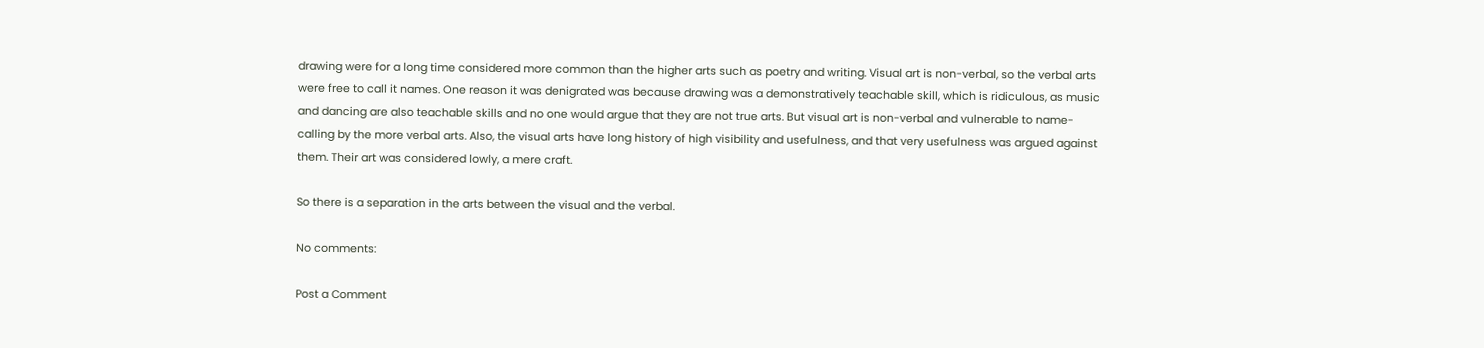drawing were for a long time considered more common than the higher arts such as poetry and writing. Visual art is non-verbal, so the verbal arts were free to call it names. One reason it was denigrated was because drawing was a demonstratively teachable skill, which is ridiculous, as music and dancing are also teachable skills and no one would argue that they are not true arts. But visual art is non-verbal and vulnerable to name-calling by the more verbal arts. Also, the visual arts have long history of high visibility and usefulness, and that very usefulness was argued against them. Their art was considered lowly, a mere craft.

So there is a separation in the arts between the visual and the verbal.

No comments:

Post a Comment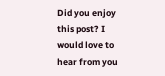Did you enjoy this post? I would love to hear from you